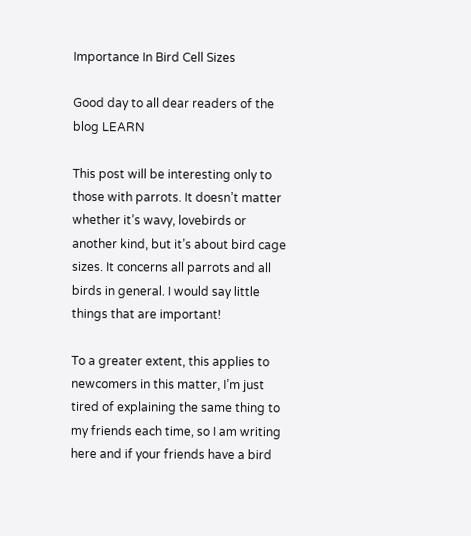Importance In Bird Cell Sizes

Good day to all dear readers of the blog LEARN

This post will be interesting only to those with parrots. It doesn’t matter whether it’s wavy, lovebirds or another kind, but it’s about bird cage sizes. It concerns all parrots and all birds in general. I would say little things that are important!

To a greater extent, this applies to newcomers in this matter, I’m just tired of explaining the same thing to my friends each time, so I am writing here and if your friends have a bird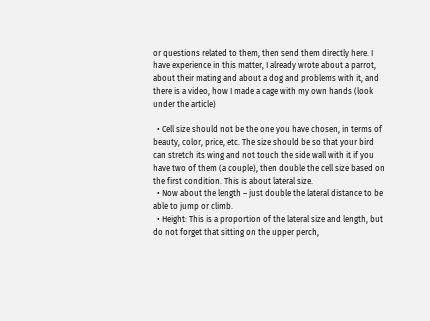or questions related to them, then send them directly here. I have experience in this matter, I already wrote about a parrot, about their mating and about a dog and problems with it, and there is a video, how I made a cage with my own hands (look under the article)

  • Cell size should not be the one you have chosen, in terms of beauty, color, price, etc. The size should be so that your bird can stretch its wing and not touch the side wall with it if you have two of them (a couple), then double the cell size based on the first condition. This is about lateral size.
  • Now about the length – just double the lateral distance to be able to jump or climb.
  • Height: This is a proportion of the lateral size and length, but do not forget that sitting on the upper perch,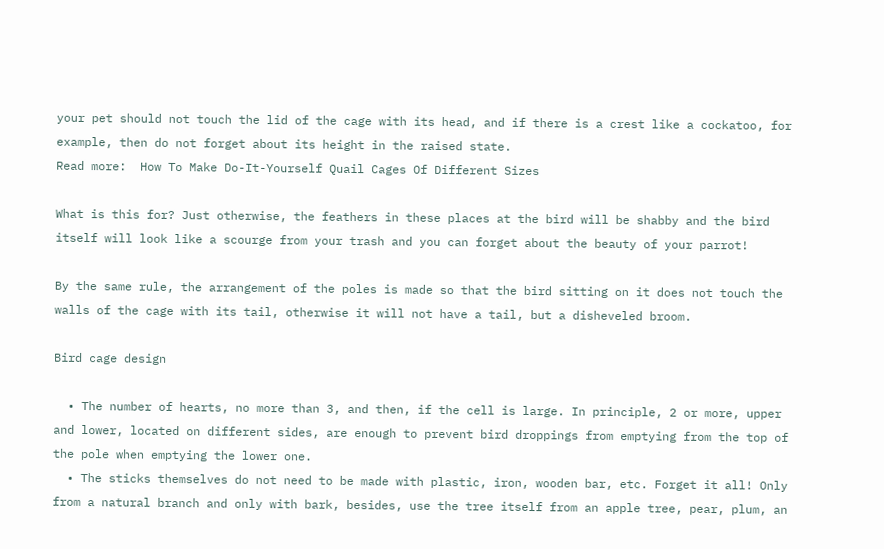your pet should not touch the lid of the cage with its head, and if there is a crest like a cockatoo, for example, then do not forget about its height in the raised state.
Read more:  How To Make Do-It-Yourself Quail Cages Of Different Sizes

What is this for? Just otherwise, the feathers in these places at the bird will be shabby and the bird itself will look like a scourge from your trash and you can forget about the beauty of your parrot!

By the same rule, the arrangement of the poles is made so that the bird sitting on it does not touch the walls of the cage with its tail, otherwise it will not have a tail, but a disheveled broom.

Bird cage design

  • The number of hearts, no more than 3, and then, if the cell is large. In principle, 2 or more, upper and lower, located on different sides, are enough to prevent bird droppings from emptying from the top of the pole when emptying the lower one.
  • The sticks themselves do not need to be made with plastic, iron, wooden bar, etc. Forget it all! Only from a natural branch and only with bark, besides, use the tree itself from an apple tree, pear, plum, an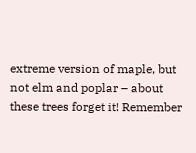extreme version of maple, but not elm and poplar – about these trees forget it! Remember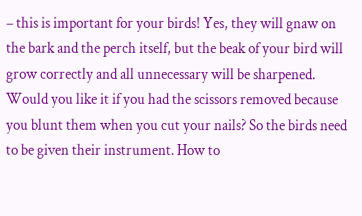– this is important for your birds! Yes, they will gnaw on the bark and the perch itself, but the beak of your bird will grow correctly and all unnecessary will be sharpened. Would you like it if you had the scissors removed because you blunt them when you cut your nails? So the birds need to be given their instrument. How to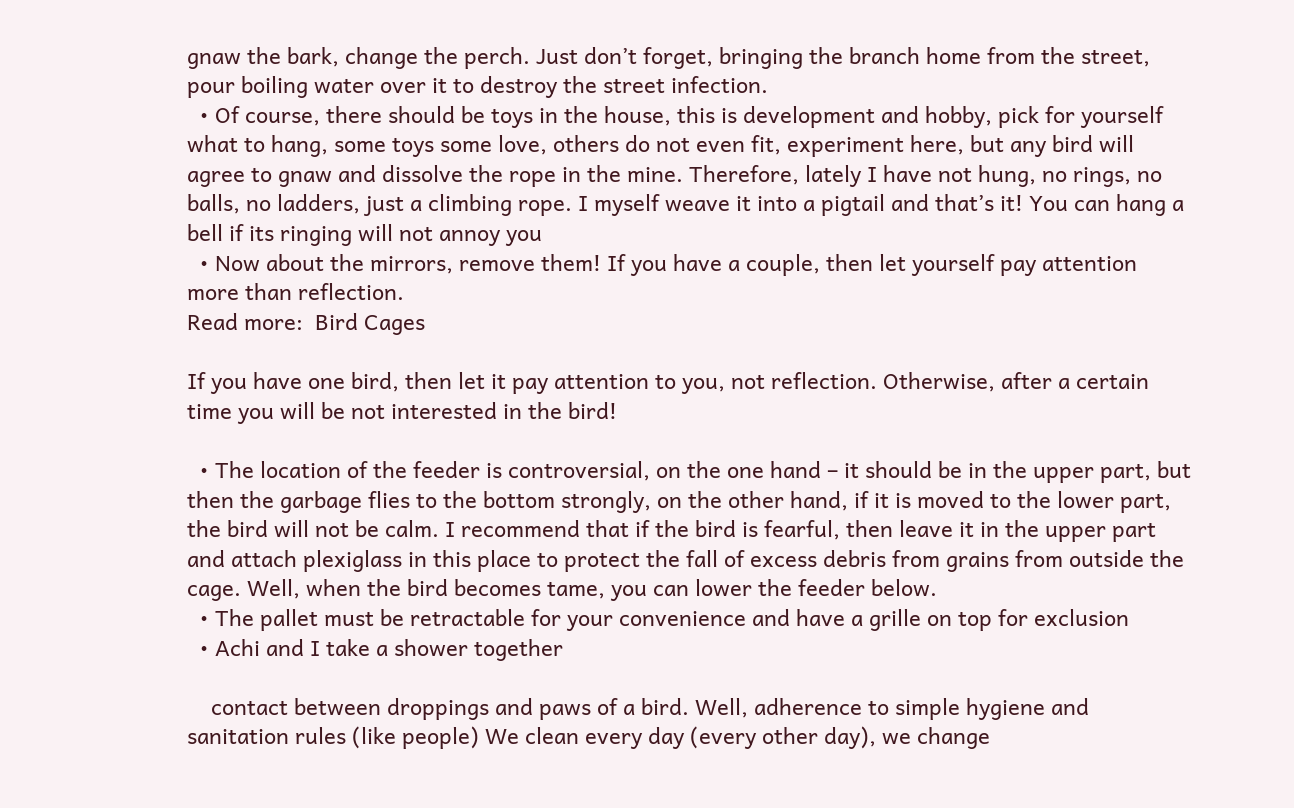gnaw the bark, change the perch. Just don’t forget, bringing the branch home from the street, pour boiling water over it to destroy the street infection.
  • Of course, there should be toys in the house, this is development and hobby, pick for yourself what to hang, some toys some love, others do not even fit, experiment here, but any bird will agree to gnaw and dissolve the rope in the mine. Therefore, lately I have not hung, no rings, no balls, no ladders, just a climbing rope. I myself weave it into a pigtail and that’s it! You can hang a bell if its ringing will not annoy you
  • Now about the mirrors, remove them! If you have a couple, then let yourself pay attention more than reflection.
Read more:  Bird Cages

If you have one bird, then let it pay attention to you, not reflection. Otherwise, after a certain time you will be not interested in the bird!

  • The location of the feeder is controversial, on the one hand – it should be in the upper part, but then the garbage flies to the bottom strongly, on the other hand, if it is moved to the lower part, the bird will not be calm. I recommend that if the bird is fearful, then leave it in the upper part and attach plexiglass in this place to protect the fall of excess debris from grains from outside the cage. Well, when the bird becomes tame, you can lower the feeder below.
  • The pallet must be retractable for your convenience and have a grille on top for exclusion
  • Achi and I take a shower together

    contact between droppings and paws of a bird. Well, adherence to simple hygiene and sanitation rules (like people) We clean every day (every other day), we change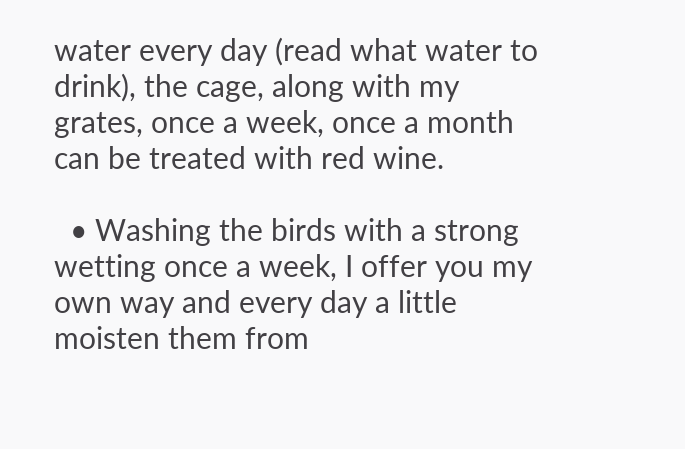water every day (read what water to drink), the cage, along with my grates, once a week, once a month can be treated with red wine.

  • Washing the birds with a strong wetting once a week, I offer you my own way and every day a little moisten them from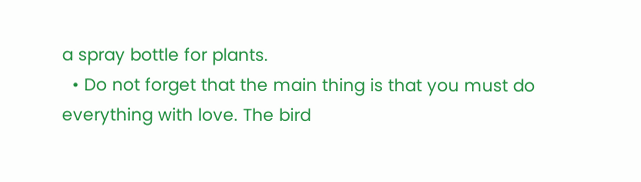a spray bottle for plants.
  • Do not forget that the main thing is that you must do everything with love. The bird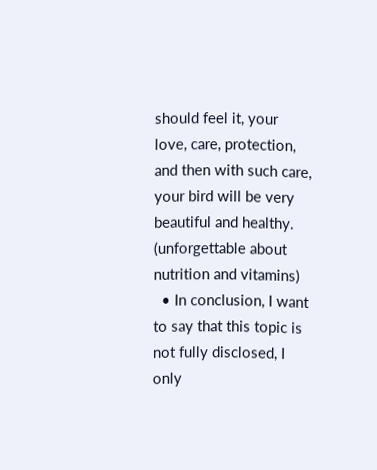should feel it, your love, care, protection, and then with such care, your bird will be very beautiful and healthy. (unforgettable about nutrition and vitamins)
  • In conclusion, I want to say that this topic is not fully disclosed, I only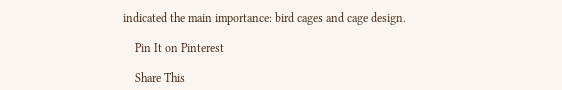indicated the main importance: bird cages and cage design.

    Pin It on Pinterest

    Share This